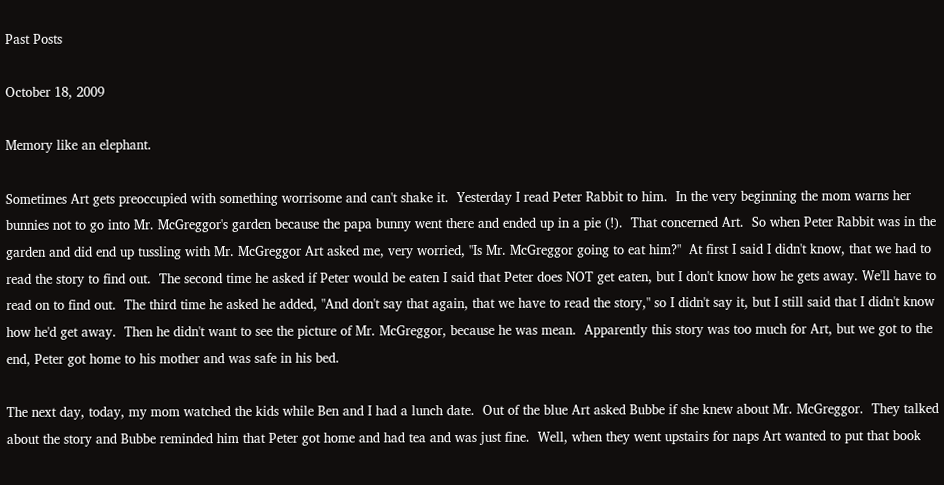Past Posts

October 18, 2009

Memory like an elephant.

Sometimes Art gets preoccupied with something worrisome and can't shake it.  Yesterday I read Peter Rabbit to him.  In the very beginning the mom warns her bunnies not to go into Mr. McGreggor's garden because the papa bunny went there and ended up in a pie (!).  That concerned Art.  So when Peter Rabbit was in the garden and did end up tussling with Mr. McGreggor Art asked me, very worried, "Is Mr. McGreggor going to eat him?"  At first I said I didn't know, that we had to read the story to find out.  The second time he asked if Peter would be eaten I said that Peter does NOT get eaten, but I don't know how he gets away. We'll have to read on to find out.  The third time he asked he added, "And don't say that again, that we have to read the story," so I didn't say it, but I still said that I didn't know how he'd get away.  Then he didn't want to see the picture of Mr. McGreggor, because he was mean.  Apparently this story was too much for Art, but we got to the end, Peter got home to his mother and was safe in his bed.

The next day, today, my mom watched the kids while Ben and I had a lunch date.  Out of the blue Art asked Bubbe if she knew about Mr. McGreggor.  They talked about the story and Bubbe reminded him that Peter got home and had tea and was just fine.  Well, when they went upstairs for naps Art wanted to put that book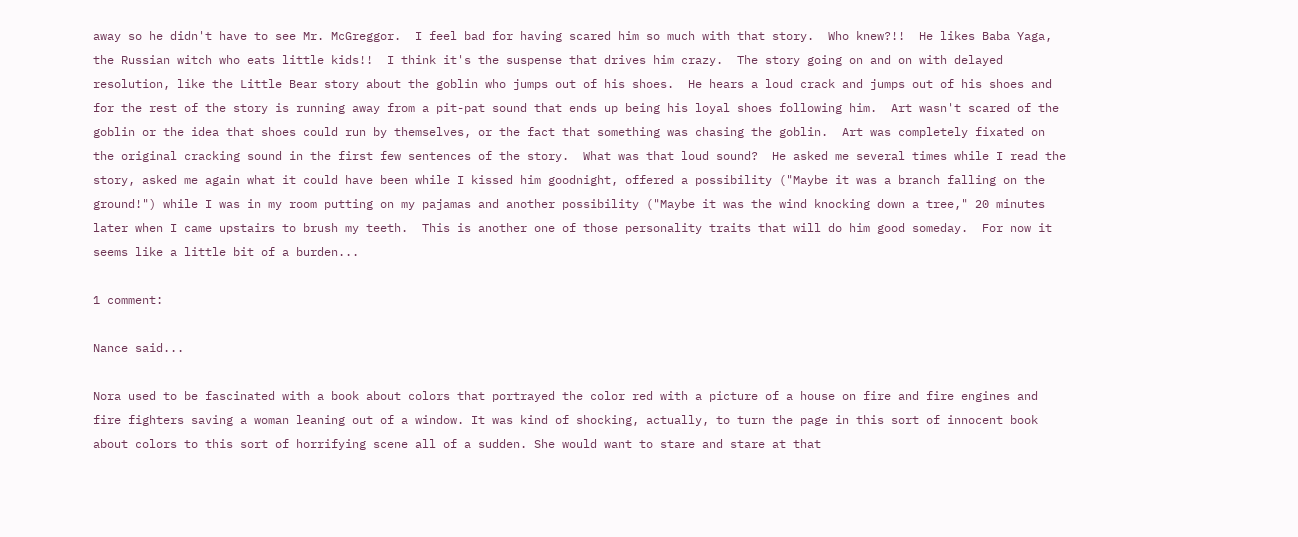away so he didn't have to see Mr. McGreggor.  I feel bad for having scared him so much with that story.  Who knew?!!  He likes Baba Yaga, the Russian witch who eats little kids!!  I think it's the suspense that drives him crazy.  The story going on and on with delayed resolution, like the Little Bear story about the goblin who jumps out of his shoes.  He hears a loud crack and jumps out of his shoes and for the rest of the story is running away from a pit-pat sound that ends up being his loyal shoes following him.  Art wasn't scared of the goblin or the idea that shoes could run by themselves, or the fact that something was chasing the goblin.  Art was completely fixated on the original cracking sound in the first few sentences of the story.  What was that loud sound?  He asked me several times while I read the story, asked me again what it could have been while I kissed him goodnight, offered a possibility ("Maybe it was a branch falling on the ground!") while I was in my room putting on my pajamas and another possibility ("Maybe it was the wind knocking down a tree," 20 minutes later when I came upstairs to brush my teeth.  This is another one of those personality traits that will do him good someday.  For now it seems like a little bit of a burden...

1 comment:

Nance said...

Nora used to be fascinated with a book about colors that portrayed the color red with a picture of a house on fire and fire engines and fire fighters saving a woman leaning out of a window. It was kind of shocking, actually, to turn the page in this sort of innocent book about colors to this sort of horrifying scene all of a sudden. She would want to stare and stare at that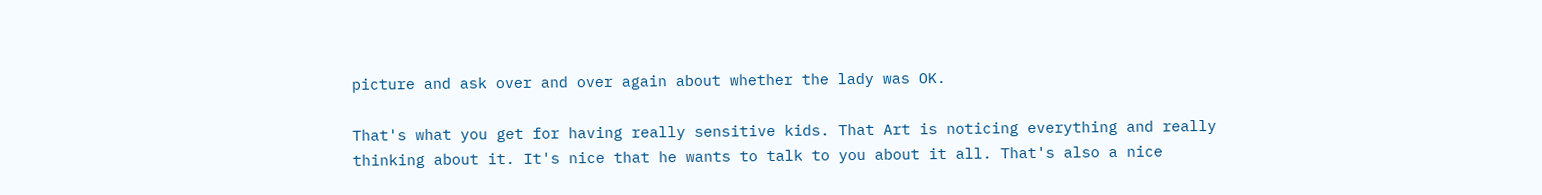picture and ask over and over again about whether the lady was OK.

That's what you get for having really sensitive kids. That Art is noticing everything and really thinking about it. It's nice that he wants to talk to you about it all. That's also a nice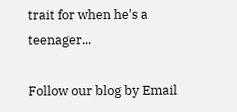trait for when he's a teenager...

Follow our blog by Email